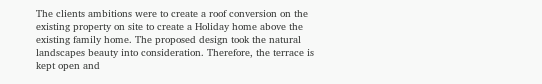The clients ambitions were to create a roof conversion on the existing property on site to create a Holiday home above the existing family home. The proposed design took the natural landscapes beauty into consideration. Therefore, the terrace is kept open and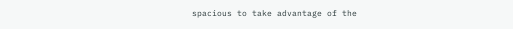spacious to take advantage of the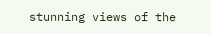stunning views of the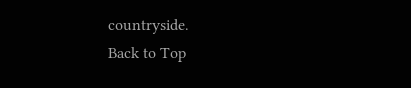countryside.
Back to Top